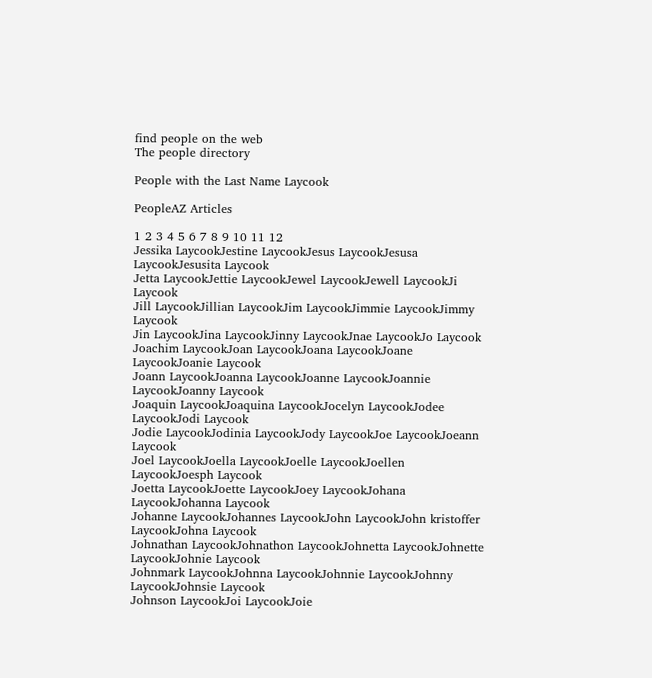find people on the web
The people directory

People with the Last Name Laycook

PeopleAZ Articles

1 2 3 4 5 6 7 8 9 10 11 12
Jessika LaycookJestine LaycookJesus LaycookJesusa LaycookJesusita Laycook
Jetta LaycookJettie LaycookJewel LaycookJewell LaycookJi Laycook
Jill LaycookJillian LaycookJim LaycookJimmie LaycookJimmy Laycook
Jin LaycookJina LaycookJinny LaycookJnae LaycookJo Laycook
Joachim LaycookJoan LaycookJoana LaycookJoane LaycookJoanie Laycook
Joann LaycookJoanna LaycookJoanne LaycookJoannie LaycookJoanny Laycook
Joaquin LaycookJoaquina LaycookJocelyn LaycookJodee LaycookJodi Laycook
Jodie LaycookJodinia LaycookJody LaycookJoe LaycookJoeann Laycook
Joel LaycookJoella LaycookJoelle LaycookJoellen LaycookJoesph Laycook
Joetta LaycookJoette LaycookJoey LaycookJohana LaycookJohanna Laycook
Johanne LaycookJohannes LaycookJohn LaycookJohn kristoffer LaycookJohna Laycook
Johnathan LaycookJohnathon LaycookJohnetta LaycookJohnette LaycookJohnie Laycook
Johnmark LaycookJohnna LaycookJohnnie LaycookJohnny LaycookJohnsie Laycook
Johnson LaycookJoi LaycookJoie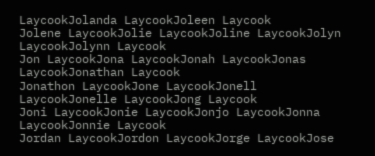LaycookJolanda LaycookJoleen Laycook
Jolene LaycookJolie LaycookJoline LaycookJolyn LaycookJolynn Laycook
Jon LaycookJona LaycookJonah LaycookJonas LaycookJonathan Laycook
Jonathon LaycookJone LaycookJonell LaycookJonelle LaycookJong Laycook
Joni LaycookJonie LaycookJonjo LaycookJonna LaycookJonnie Laycook
Jordan LaycookJordon LaycookJorge LaycookJose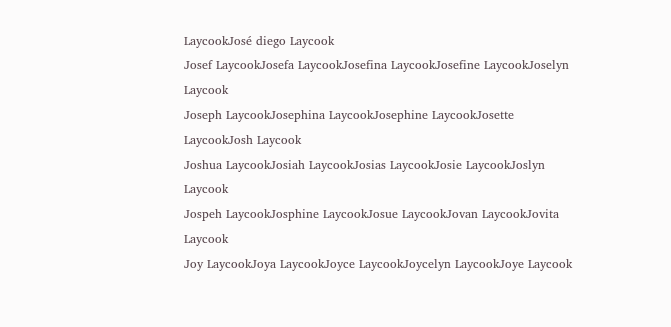LaycookJosé diego Laycook
Josef LaycookJosefa LaycookJosefina LaycookJosefine LaycookJoselyn Laycook
Joseph LaycookJosephina LaycookJosephine LaycookJosette LaycookJosh Laycook
Joshua LaycookJosiah LaycookJosias LaycookJosie LaycookJoslyn Laycook
Jospeh LaycookJosphine LaycookJosue LaycookJovan LaycookJovita Laycook
Joy LaycookJoya LaycookJoyce LaycookJoycelyn LaycookJoye Laycook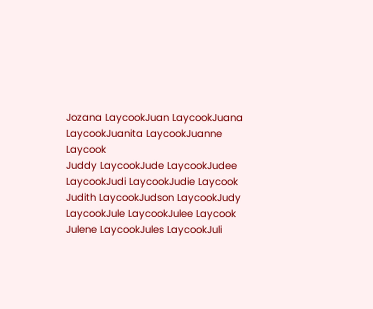Jozana LaycookJuan LaycookJuana LaycookJuanita LaycookJuanne Laycook
Juddy LaycookJude LaycookJudee LaycookJudi LaycookJudie Laycook
Judith LaycookJudson LaycookJudy LaycookJule LaycookJulee Laycook
Julene LaycookJules LaycookJuli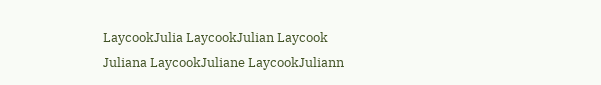LaycookJulia LaycookJulian Laycook
Juliana LaycookJuliane LaycookJuliann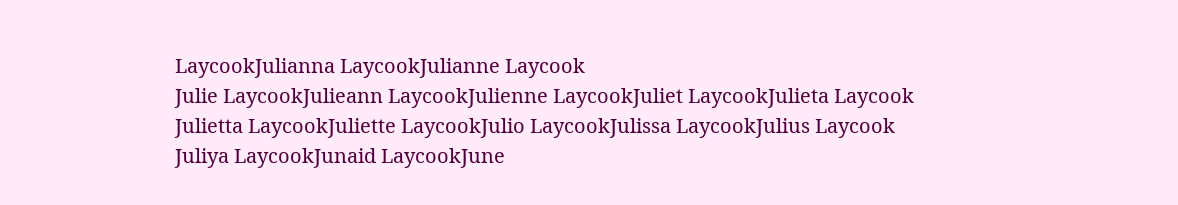LaycookJulianna LaycookJulianne Laycook
Julie LaycookJulieann LaycookJulienne LaycookJuliet LaycookJulieta Laycook
Julietta LaycookJuliette LaycookJulio LaycookJulissa LaycookJulius Laycook
Juliya LaycookJunaid LaycookJune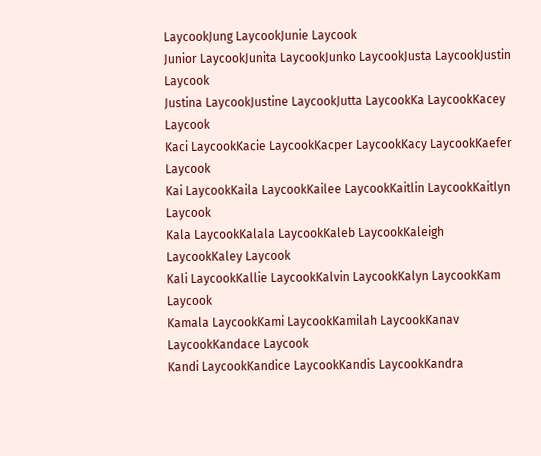LaycookJung LaycookJunie Laycook
Junior LaycookJunita LaycookJunko LaycookJusta LaycookJustin Laycook
Justina LaycookJustine LaycookJutta LaycookKa LaycookKacey Laycook
Kaci LaycookKacie LaycookKacper LaycookKacy LaycookKaefer Laycook
Kai LaycookKaila LaycookKailee LaycookKaitlin LaycookKaitlyn Laycook
Kala LaycookKalala LaycookKaleb LaycookKaleigh LaycookKaley Laycook
Kali LaycookKallie LaycookKalvin LaycookKalyn LaycookKam Laycook
Kamala LaycookKami LaycookKamilah LaycookKanav LaycookKandace Laycook
Kandi LaycookKandice LaycookKandis LaycookKandra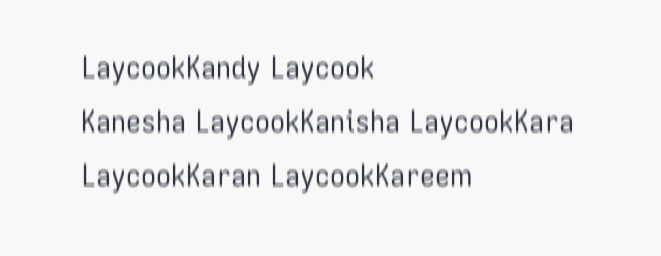LaycookKandy Laycook
Kanesha LaycookKanisha LaycookKara LaycookKaran LaycookKareem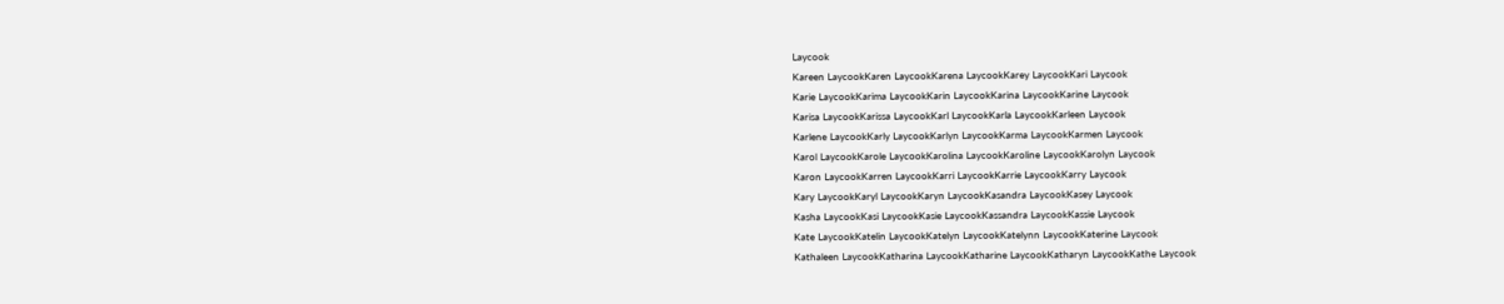Laycook
Kareen LaycookKaren LaycookKarena LaycookKarey LaycookKari Laycook
Karie LaycookKarima LaycookKarin LaycookKarina LaycookKarine Laycook
Karisa LaycookKarissa LaycookKarl LaycookKarla LaycookKarleen Laycook
Karlene LaycookKarly LaycookKarlyn LaycookKarma LaycookKarmen Laycook
Karol LaycookKarole LaycookKarolina LaycookKaroline LaycookKarolyn Laycook
Karon LaycookKarren LaycookKarri LaycookKarrie LaycookKarry Laycook
Kary LaycookKaryl LaycookKaryn LaycookKasandra LaycookKasey Laycook
Kasha LaycookKasi LaycookKasie LaycookKassandra LaycookKassie Laycook
Kate LaycookKatelin LaycookKatelyn LaycookKatelynn LaycookKaterine Laycook
Kathaleen LaycookKatharina LaycookKatharine LaycookKatharyn LaycookKathe Laycook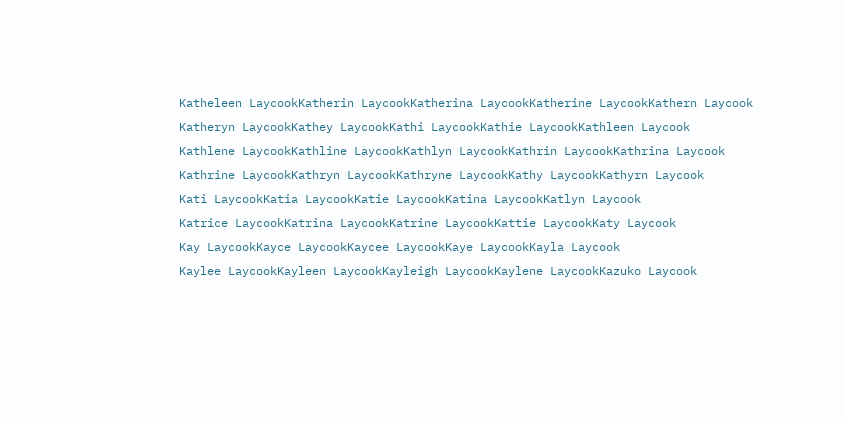Katheleen LaycookKatherin LaycookKatherina LaycookKatherine LaycookKathern Laycook
Katheryn LaycookKathey LaycookKathi LaycookKathie LaycookKathleen Laycook
Kathlene LaycookKathline LaycookKathlyn LaycookKathrin LaycookKathrina Laycook
Kathrine LaycookKathryn LaycookKathryne LaycookKathy LaycookKathyrn Laycook
Kati LaycookKatia LaycookKatie LaycookKatina LaycookKatlyn Laycook
Katrice LaycookKatrina LaycookKatrine LaycookKattie LaycookKaty Laycook
Kay LaycookKayce LaycookKaycee LaycookKaye LaycookKayla Laycook
Kaylee LaycookKayleen LaycookKayleigh LaycookKaylene LaycookKazuko Laycook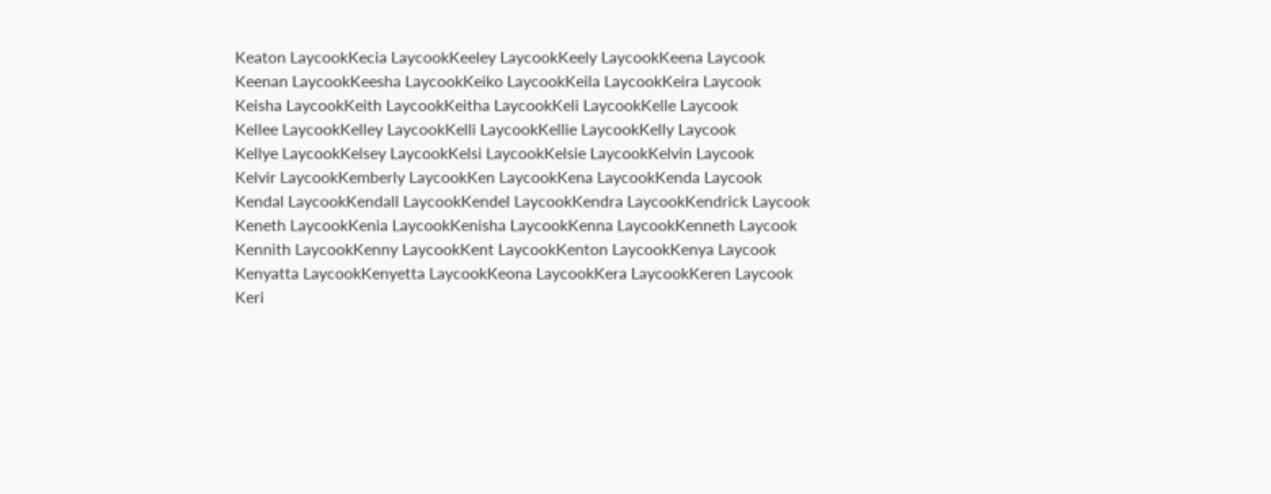Keaton LaycookKecia LaycookKeeley LaycookKeely LaycookKeena Laycook
Keenan LaycookKeesha LaycookKeiko LaycookKeila LaycookKeira Laycook
Keisha LaycookKeith LaycookKeitha LaycookKeli LaycookKelle Laycook
Kellee LaycookKelley LaycookKelli LaycookKellie LaycookKelly Laycook
Kellye LaycookKelsey LaycookKelsi LaycookKelsie LaycookKelvin Laycook
Kelvir LaycookKemberly LaycookKen LaycookKena LaycookKenda Laycook
Kendal LaycookKendall LaycookKendel LaycookKendra LaycookKendrick Laycook
Keneth LaycookKenia LaycookKenisha LaycookKenna LaycookKenneth Laycook
Kennith LaycookKenny LaycookKent LaycookKenton LaycookKenya Laycook
Kenyatta LaycookKenyetta LaycookKeona LaycookKera LaycookKeren Laycook
Keri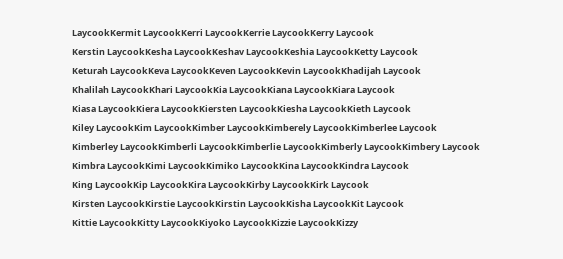LaycookKermit LaycookKerri LaycookKerrie LaycookKerry Laycook
Kerstin LaycookKesha LaycookKeshav LaycookKeshia LaycookKetty Laycook
Keturah LaycookKeva LaycookKeven LaycookKevin LaycookKhadijah Laycook
Khalilah LaycookKhari LaycookKia LaycookKiana LaycookKiara Laycook
Kiasa LaycookKiera LaycookKiersten LaycookKiesha LaycookKieth Laycook
Kiley LaycookKim LaycookKimber LaycookKimberely LaycookKimberlee Laycook
Kimberley LaycookKimberli LaycookKimberlie LaycookKimberly LaycookKimbery Laycook
Kimbra LaycookKimi LaycookKimiko LaycookKina LaycookKindra Laycook
King LaycookKip LaycookKira LaycookKirby LaycookKirk Laycook
Kirsten LaycookKirstie LaycookKirstin LaycookKisha LaycookKit Laycook
Kittie LaycookKitty LaycookKiyoko LaycookKizzie LaycookKizzy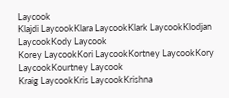Laycook
Klajdi LaycookKlara LaycookKlark LaycookKlodjan LaycookKody Laycook
Korey LaycookKori LaycookKortney LaycookKory LaycookKourtney Laycook
Kraig LaycookKris LaycookKrishna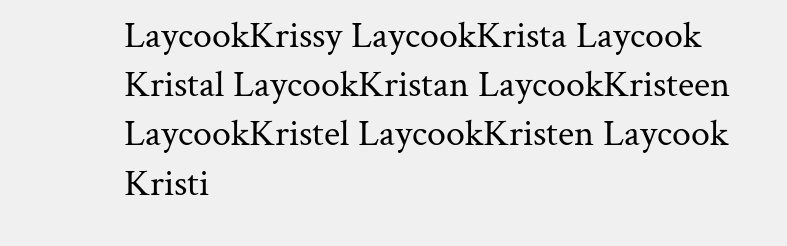LaycookKrissy LaycookKrista Laycook
Kristal LaycookKristan LaycookKristeen LaycookKristel LaycookKristen Laycook
Kristi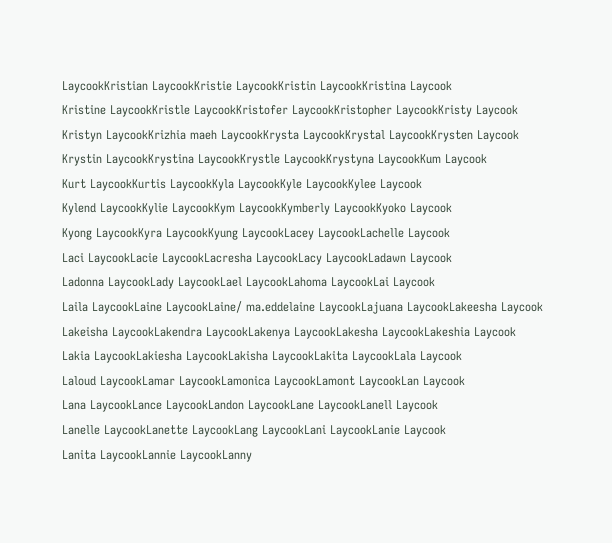LaycookKristian LaycookKristie LaycookKristin LaycookKristina Laycook
Kristine LaycookKristle LaycookKristofer LaycookKristopher LaycookKristy Laycook
Kristyn LaycookKrizhia maeh LaycookKrysta LaycookKrystal LaycookKrysten Laycook
Krystin LaycookKrystina LaycookKrystle LaycookKrystyna LaycookKum Laycook
Kurt LaycookKurtis LaycookKyla LaycookKyle LaycookKylee Laycook
Kylend LaycookKylie LaycookKym LaycookKymberly LaycookKyoko Laycook
Kyong LaycookKyra LaycookKyung LaycookLacey LaycookLachelle Laycook
Laci LaycookLacie LaycookLacresha LaycookLacy LaycookLadawn Laycook
Ladonna LaycookLady LaycookLael LaycookLahoma LaycookLai Laycook
Laila LaycookLaine LaycookLaine/ ma.eddelaine LaycookLajuana LaycookLakeesha Laycook
Lakeisha LaycookLakendra LaycookLakenya LaycookLakesha LaycookLakeshia Laycook
Lakia LaycookLakiesha LaycookLakisha LaycookLakita LaycookLala Laycook
Laloud LaycookLamar LaycookLamonica LaycookLamont LaycookLan Laycook
Lana LaycookLance LaycookLandon LaycookLane LaycookLanell Laycook
Lanelle LaycookLanette LaycookLang LaycookLani LaycookLanie Laycook
Lanita LaycookLannie LaycookLanny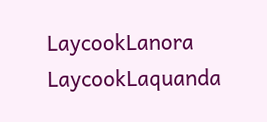LaycookLanora LaycookLaquanda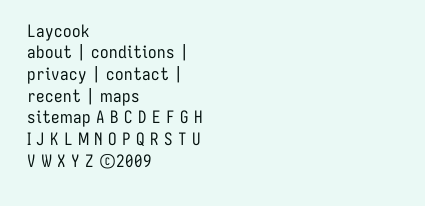Laycook
about | conditions | privacy | contact | recent | maps
sitemap A B C D E F G H I J K L M N O P Q R S T U V W X Y Z ©2009